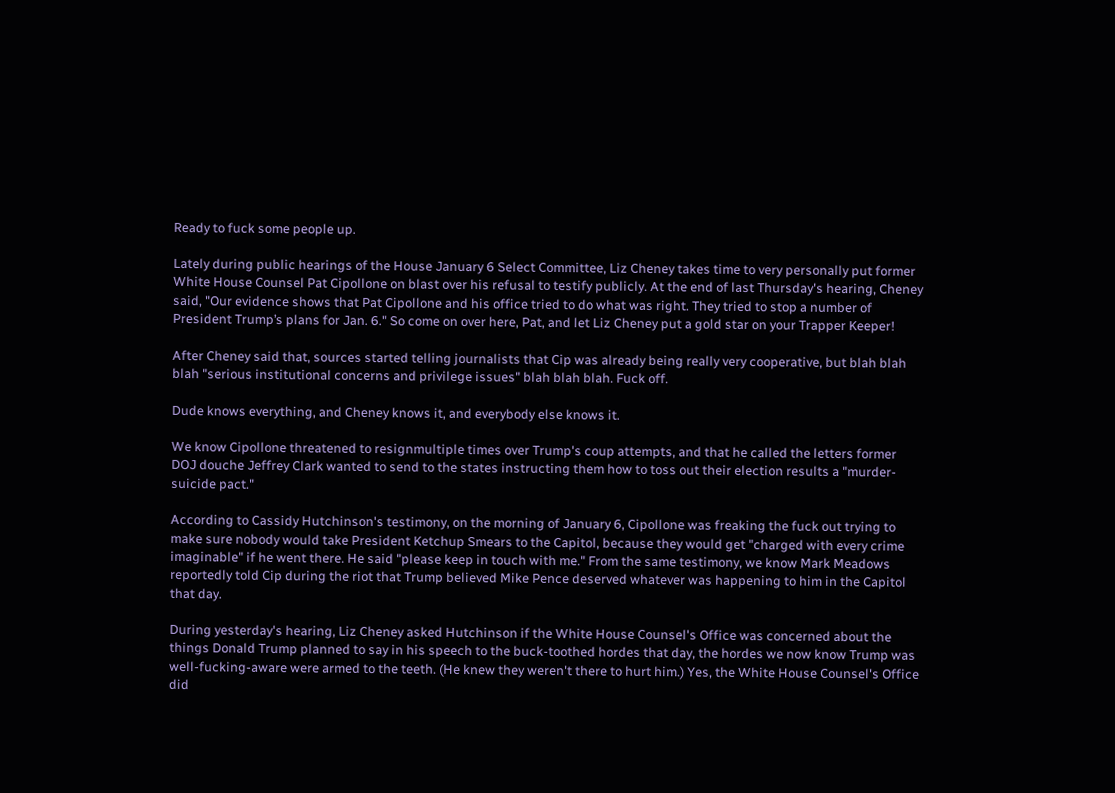Ready to fuck some people up.

Lately during public hearings of the House January 6 Select Committee, Liz Cheney takes time to very personally put former White House Counsel Pat Cipollone on blast over his refusal to testify publicly. At the end of last Thursday's hearing, Cheney said, "Our evidence shows that Pat Cipollone and his office tried to do what was right. They tried to stop a number of President Trump’s plans for Jan. 6." So come on over here, Pat, and let Liz Cheney put a gold star on your Trapper Keeper!

After Cheney said that, sources started telling journalists that Cip was already being really very cooperative, but blah blah blah "serious institutional concerns and privilege issues" blah blah blah. Fuck off.

Dude knows everything, and Cheney knows it, and everybody else knows it.

We know Cipollone threatened to resignmultiple times over Trump's coup attempts, and that he called the letters former DOJ douche Jeffrey Clark wanted to send to the states instructing them how to toss out their election results a "murder-suicide pact."

According to Cassidy Hutchinson's testimony, on the morning of January 6, Cipollone was freaking the fuck out trying to make sure nobody would take President Ketchup Smears to the Capitol, because they would get "charged with every crime imaginable" if he went there. He said "please keep in touch with me." From the same testimony, we know Mark Meadows reportedly told Cip during the riot that Trump believed Mike Pence deserved whatever was happening to him in the Capitol that day.

During yesterday's hearing, Liz Cheney asked Hutchinson if the White House Counsel's Office was concerned about the things Donald Trump planned to say in his speech to the buck-toothed hordes that day, the hordes we now know Trump was well-fucking-aware were armed to the teeth. (He knew they weren't there to hurt him.) Yes, the White House Counsel's Office did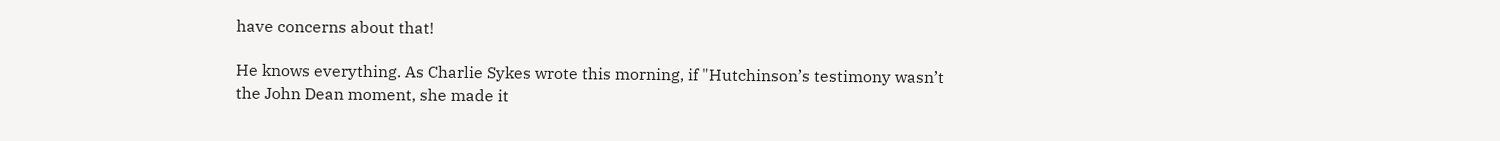have concerns about that!

He knows everything. As Charlie Sykes wrote this morning, if "Hutchinson’s testimony wasn’t the John Dean moment, she made it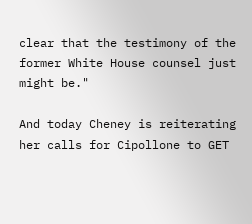clear that the testimony of the former White House counsel just might be."

And today Cheney is reiterating her calls for Cipollone to GET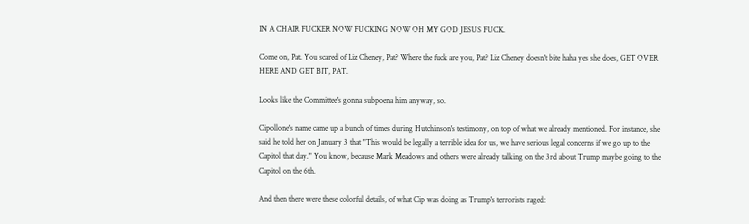IN A CHAIR FUCKER NOW FUCKING NOW OH MY GOD JESUS FUCK.

Come on, Pat. You scared of Liz Cheney, Pat? Where the fuck are you, Pat? Liz Cheney doesn't bite haha yes she does, GET OVER HERE AND GET BIT, PAT.

Looks like the Committee's gonna subpoena him anyway, so.

Cipollone's name came up a bunch of times during Hutchinson's testimony, on top of what we already mentioned. For instance, she said he told her on January 3 that "This would be legally a terrible idea for us, we have serious legal concerns if we go up to the Capitol that day." You know, because Mark Meadows and others were already talking on the 3rd about Trump maybe going to the Capitol on the 6th.

And then there were these colorful details, of what Cip was doing as Trump's terrorists raged: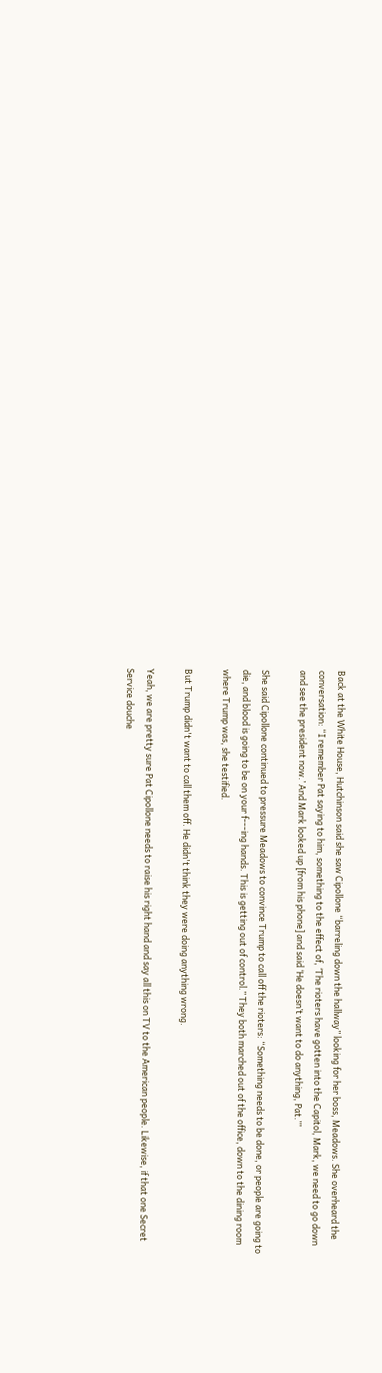Back at the White House, Hutchinson said she saw Cipollone “barreling down the hallway” looking for her boss, Meadows. She overheard the conversation: “I remember Pat saying to him, something to the effect of, ‘The rioters have gotten into the Capitol, Mark, we need to go down and see the president now.’ And Mark looked up [from his phone] and said ‘He doesn’t want to do anything, Pat.’”

She said Cipollone continued to pressure Meadows to convince Trump to call off the rioters: “Something needs to be done, or people are going to die, and blood is going to be on your f---ing hands. This is getting out of control.” They both marched out of the office, down to the dining room where Trump was, she testified.

But Trump didn't want to call them off. He didn't think they were doing anything wrong.

Yeah, we are pretty sure Pat Cipollone needs to raise his right hand and say all this on TV to the American people. Likewise, if that one Secret Service douche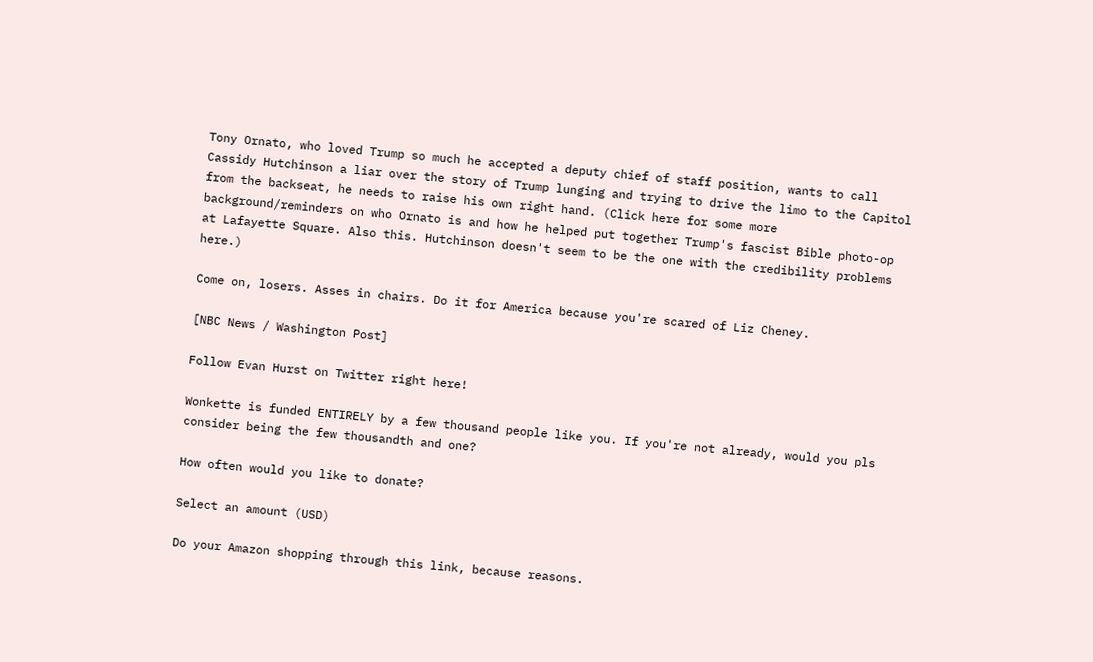Tony Ornato, who loved Trump so much he accepted a deputy chief of staff position, wants to call Cassidy Hutchinson a liar over the story of Trump lunging and trying to drive the limo to the Capitol from the backseat, he needs to raise his own right hand. (Click here for some more background/reminders on who Ornato is and how he helped put together Trump's fascist Bible photo-op at Lafayette Square. Also this. Hutchinson doesn't seem to be the one with the credibility problems here.)

Come on, losers. Asses in chairs. Do it for America because you're scared of Liz Cheney.

[NBC News / Washington Post]

Follow Evan Hurst on Twitter right here!

Wonkette is funded ENTIRELY by a few thousand people like you. If you're not already, would you pls consider being the few thousandth and one?

How often would you like to donate?

Select an amount (USD)

Do your Amazon shopping through this link, because reasons.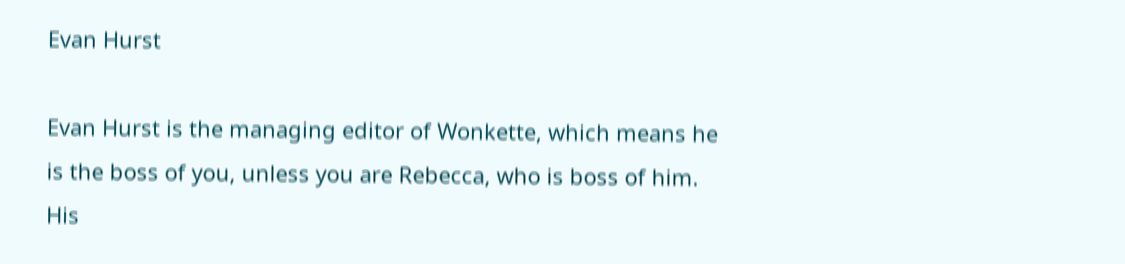Evan Hurst

Evan Hurst is the managing editor of Wonkette, which means he is the boss of you, unless you are Rebecca, who is boss of him. His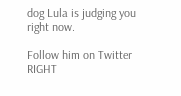dog Lula is judging you right now.

Follow him on Twitter RIGHT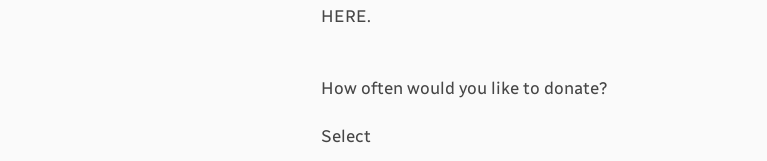HERE.


How often would you like to donate?

Select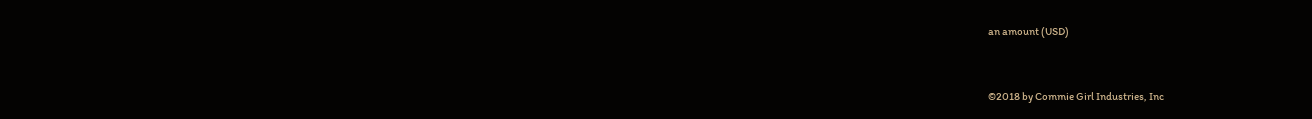an amount (USD)


©2018 by Commie Girl Industries, Inc